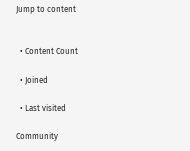Jump to content


  • Content Count

  • Joined

  • Last visited

Community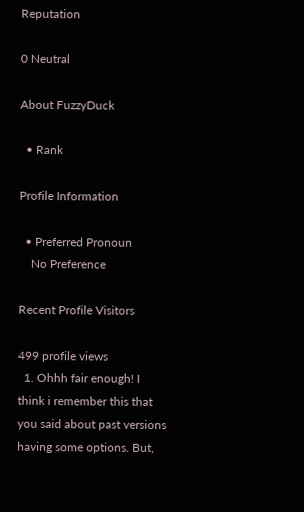Reputation

0 Neutral

About FuzzyDuck

  • Rank

Profile Information

  • Preferred Pronoun
    No Preference

Recent Profile Visitors

499 profile views
  1. Ohhh fair enough! I think i remember this that you said about past versions having some options. But,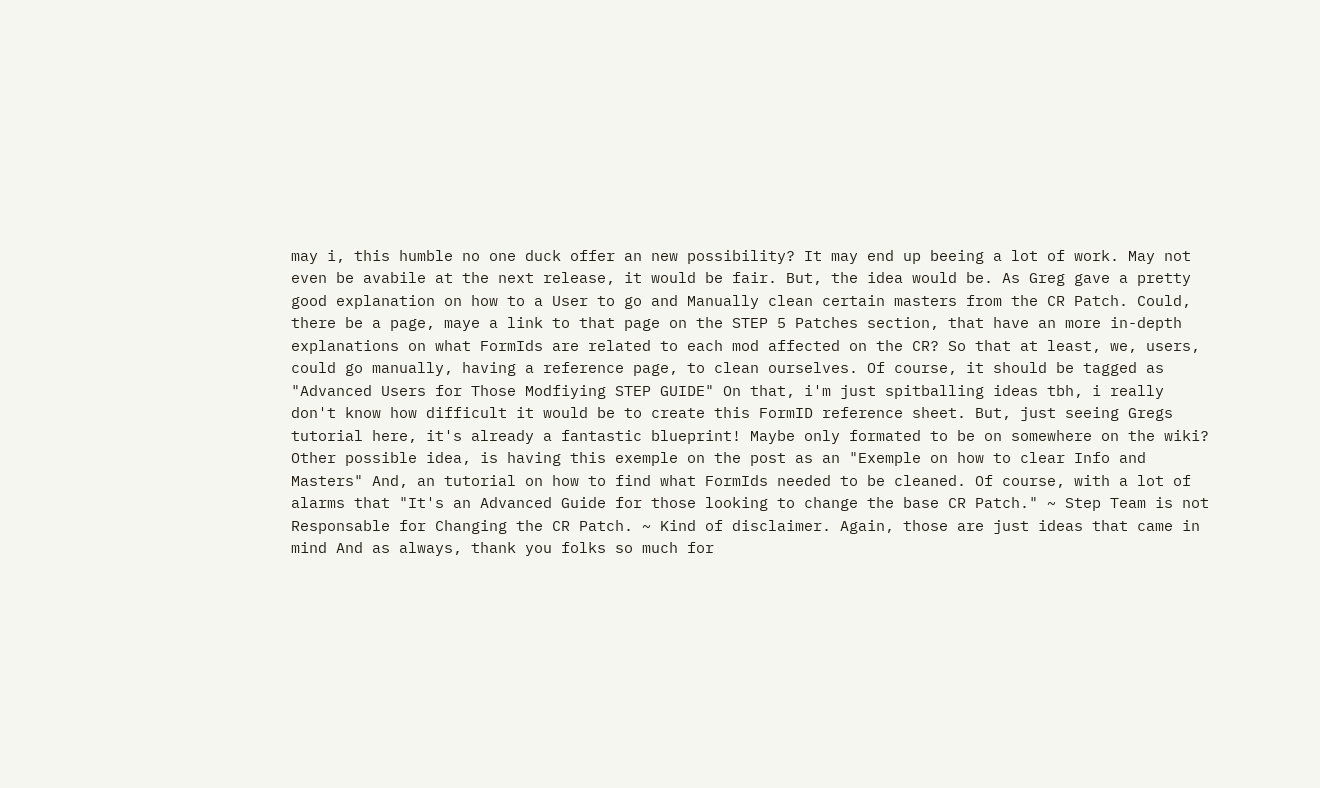may i, this humble no one duck offer an new possibility? It may end up beeing a lot of work. May not even be avabile at the next release, it would be fair. But, the idea would be. As Greg gave a pretty good explanation on how to a User to go and Manually clean certain masters from the CR Patch. Could, there be a page, maye a link to that page on the STEP 5 Patches section, that have an more in-depth explanations on what FormIds are related to each mod affected on the CR? So that at least, we, users, could go manually, having a reference page, to clean ourselves. Of course, it should be tagged as "Advanced Users for Those Modfiying STEP GUIDE" On that, i'm just spitballing ideas tbh, i really don't know how difficult it would be to create this FormID reference sheet. But, just seeing Gregs tutorial here, it's already a fantastic blueprint! Maybe only formated to be on somewhere on the wiki? Other possible idea, is having this exemple on the post as an "Exemple on how to clear Info and Masters" And, an tutorial on how to find what FormIds needed to be cleaned. Of course, with a lot of alarms that "It's an Advanced Guide for those looking to change the base CR Patch." ~ Step Team is not Responsable for Changing the CR Patch. ~ Kind of disclaimer. Again, those are just ideas that came in mind And as always, thank you folks so much for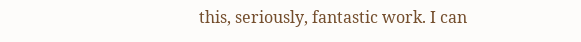this, seriously, fantastic work. I can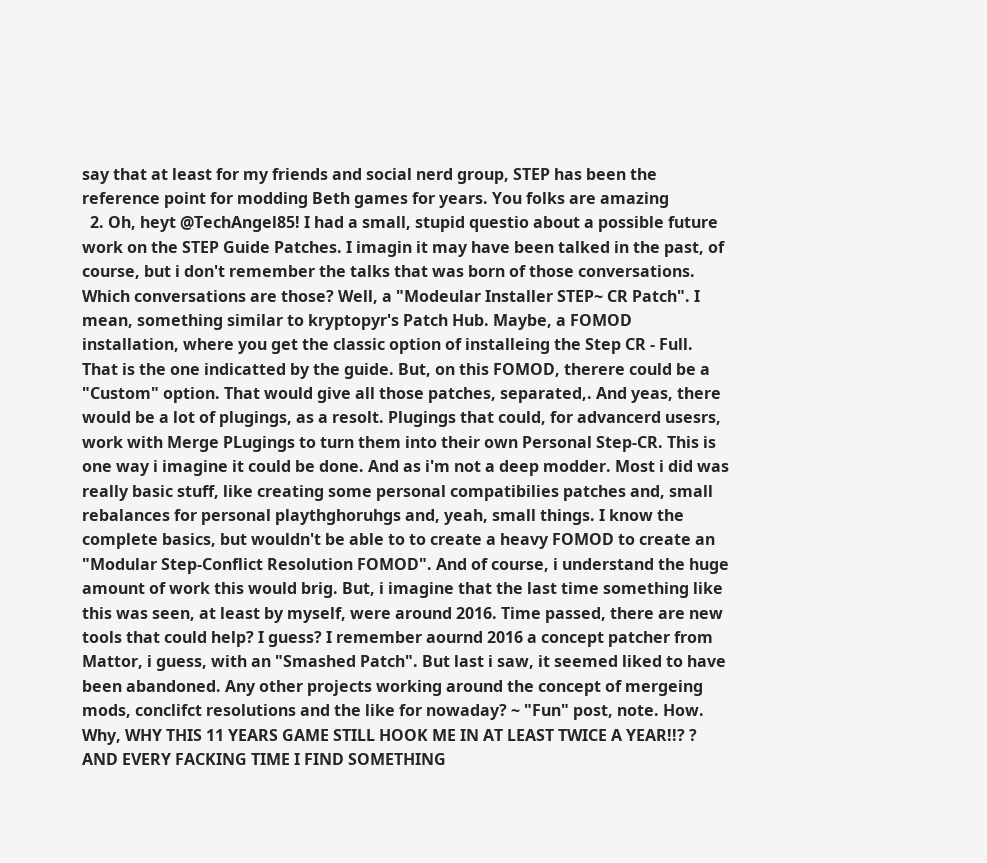say that at least for my friends and social nerd group, STEP has been the reference point for modding Beth games for years. You folks are amazing
  2. Oh, heyt @TechAngel85! I had a small, stupid questio about a possible future work on the STEP Guide Patches. I imagin it may have been talked in the past, of course, but i don't remember the talks that was born of those conversations. Which conversations are those? Well, a "Modeular Installer STEP~ CR Patch". I mean, something similar to kryptopyr's Patch Hub. Maybe, a FOMOD installation, where you get the classic option of installeing the Step CR - Full. That is the one indicatted by the guide. But, on this FOMOD, therere could be a "Custom" option. That would give all those patches, separated,. And yeas, there would be a lot of plugings, as a resolt. Plugings that could, for advancerd usesrs, work with Merge PLugings to turn them into their own Personal Step-CR. This is one way i imagine it could be done. And as i'm not a deep modder. Most i did was really basic stuff, like creating some personal compatibilies patches and, small rebalances for personal playthghoruhgs and, yeah, small things. I know the complete basics, but wouldn't be able to to create a heavy FOMOD to create an "Modular Step-Conflict Resolution FOMOD". And of course, i understand the huge amount of work this would brig. But, i imagine that the last time something like this was seen, at least by myself, were around 2016. Time passed, there are new tools that could help? I guess? I remember aournd 2016 a concept patcher from Mattor, i guess, with an "Smashed Patch". But last i saw, it seemed liked to have been abandoned. Any other projects working around the concept of mergeing mods, conclifct resolutions and the like for nowaday? ~ "Fun" post, note. How. Why, WHY THIS 11 YEARS GAME STILL HOOK ME IN AT LEAST TWICE A YEAR!!? ? AND EVERY FACKING TIME I FIND SOMETHING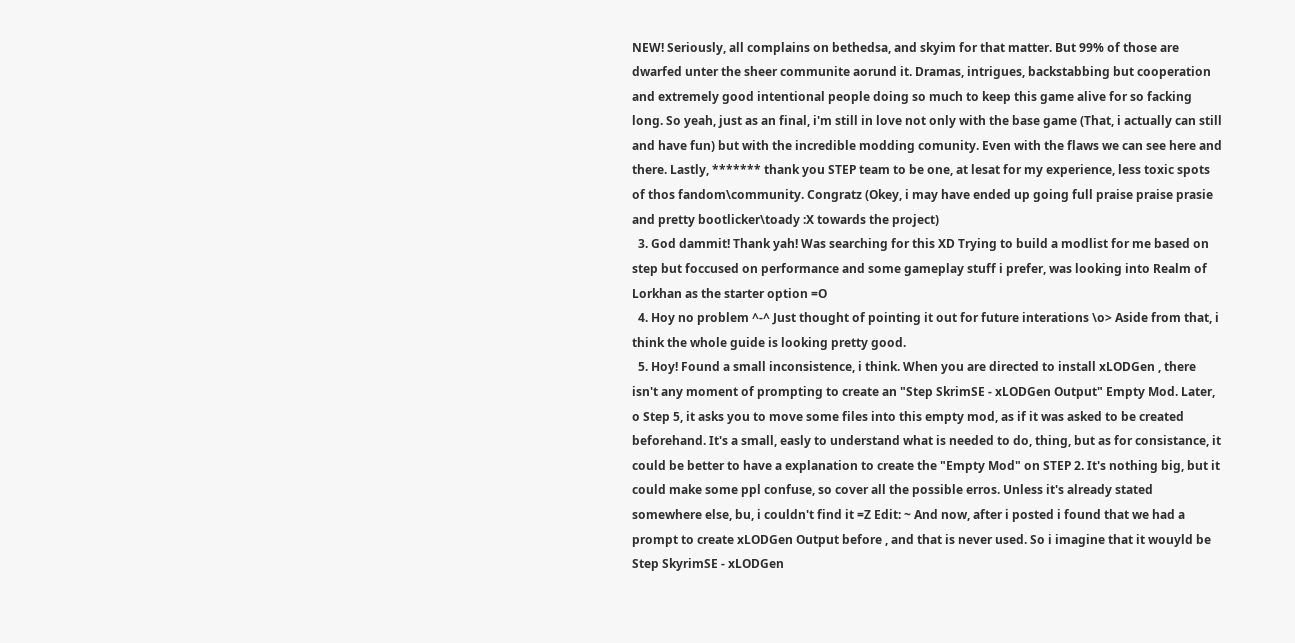NEW! Seriously, all complains on bethedsa, and skyim for that matter. But 99% of those are dwarfed unter the sheer communite aorund it. Dramas, intrigues, backstabbing but cooperation and extremely good intentional people doing so much to keep this game alive for so facking long. So yeah, just as an final, i'm still in love not only with the base game (That, i actually can still and have fun) but with the incredible modding comunity. Even with the flaws we can see here and there. Lastly, ******* thank you STEP team to be one, at lesat for my experience, less toxic spots of thos fandom\community. Congratz (Okey, i may have ended up going full praise praise prasie and pretty bootlicker\toady :X towards the project)
  3. God dammit! Thank yah! Was searching for this XD Trying to build a modlist for me based on step but foccused on performance and some gameplay stuff i prefer, was looking into Realm of Lorkhan as the starter option =O
  4. Hoy no problem ^-^ Just thought of pointing it out for future interations \o> Aside from that, i think the whole guide is looking pretty good.
  5. Hoy! Found a small inconsistence, i think. When you are directed to install xLODGen , there isn't any moment of prompting to create an "Step SkrimSE - xLODGen Output" Empty Mod. Later, o Step 5, it asks you to move some files into this empty mod, as if it was asked to be created beforehand. It's a small, easly to understand what is needed to do, thing, but as for consistance, it could be better to have a explanation to create the "Empty Mod" on STEP 2. It's nothing big, but it could make some ppl confuse, so cover all the possible erros. Unless it's already stated somewhere else, bu, i couldn't find it =Z Edit: ~ And now, after i posted i found that we had a prompt to create xLODGen Output before , and that is never used. So i imagine that it wouyld be Step SkyrimSE - xLODGen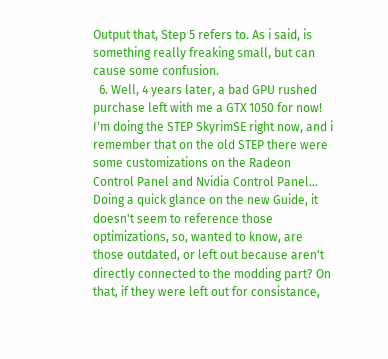Output that, Step 5 refers to. As i said, is something really freaking small, but can cause some confusion.
  6. Well, 4 years later, a bad GPU rushed purchase left with me a GTX 1050 for now! I'm doing the STEP SkyrimSE right now, and i remember that on the old STEP there were some customizations on the Radeon Control Panel and Nvidia Control Panel... Doing a quick glance on the new Guide, it doesn't seem to reference those optimizations, so, wanted to know, are those outdated, or left out because aren't directly connected to the modding part? On that, if they were left out for consistance,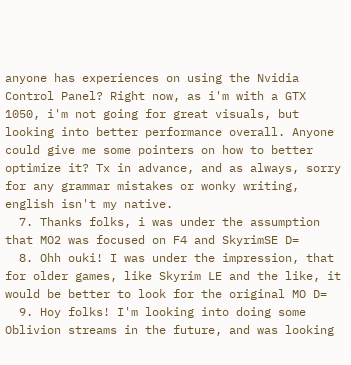anyone has experiences on using the Nvidia Control Panel? Right now, as i'm with a GTX 1050, i'm not going for great visuals, but looking into better performance overall. Anyone could give me some pointers on how to better optimize it? Tx in advance, and as always, sorry for any grammar mistakes or wonky writing, english isn't my native.
  7. Thanks folks, i was under the assumption that MO2 was focused on F4 and SkyrimSE D=
  8. Ohh ouki! I was under the impression, that for older games, like Skyrim LE and the like, it would be better to look for the original MO D=
  9. Hoy folks! I'm looking into doing some Oblivion streams in the future, and was looking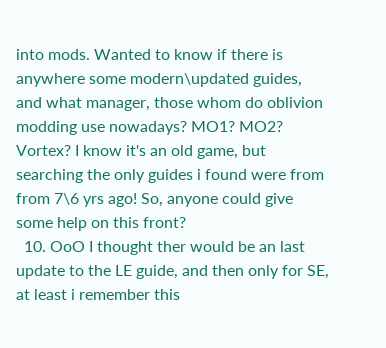into mods. Wanted to know if there is anywhere some modern\updated guides, and what manager, those whom do oblivion modding use nowadays? MO1? MO2? Vortex? I know it's an old game, but searching the only guides i found were from from 7\6 yrs ago! So, anyone could give some help on this front?
  10. OoO I thought ther would be an last update to the LE guide, and then only for SE, at least i remember this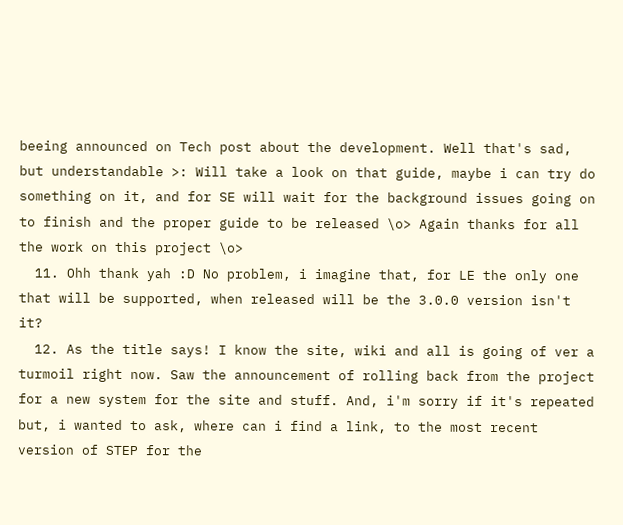beeing announced on Tech post about the development. Well that's sad, but understandable >: Will take a look on that guide, maybe i can try do something on it, and for SE will wait for the background issues going on to finish and the proper guide to be released \o> Again thanks for all the work on this project \o>
  11. Ohh thank yah :D No problem, i imagine that, for LE the only one that will be supported, when released will be the 3.0.0 version isn't it?
  12. As the title says! I know the site, wiki and all is going of ver a turmoil right now. Saw the announcement of rolling back from the project for a new system for the site and stuff. And, i'm sorry if it's repeated but, i wanted to ask, where can i find a link, to the most recent version of STEP for the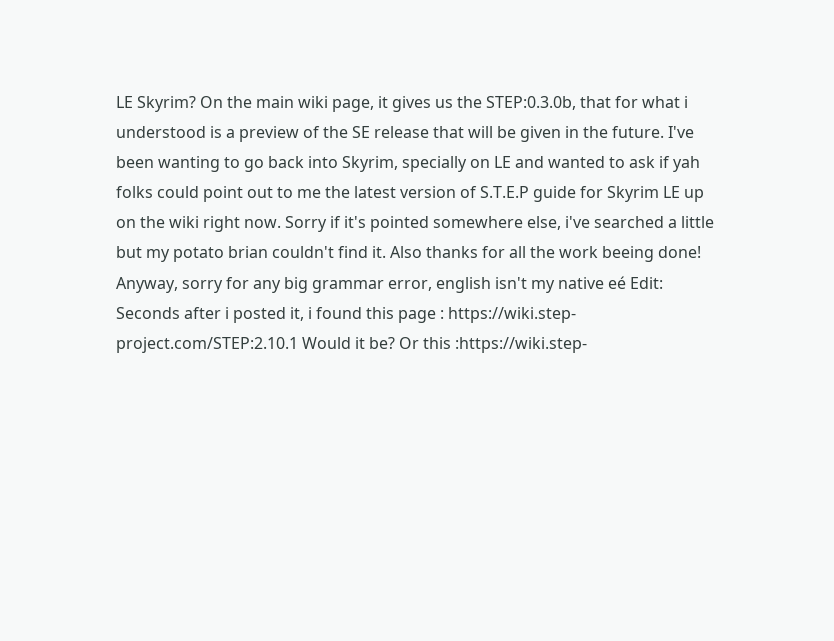LE Skyrim? On the main wiki page, it gives us the STEP:0.3.0b, that for what i understood is a preview of the SE release that will be given in the future. I've been wanting to go back into Skyrim, specially on LE and wanted to ask if yah folks could point out to me the latest version of S.T.E.P guide for Skyrim LE up on the wiki right now. Sorry if it's pointed somewhere else, i've searched a little but my potato brian couldn't find it. Also thanks for all the work beeing done! Anyway, sorry for any big grammar error, english isn't my native eé Edit: Seconds after i posted it, i found this page : https://wiki.step-project.com/STEP:2.10.1 Would it be? Or this :https://wiki.step-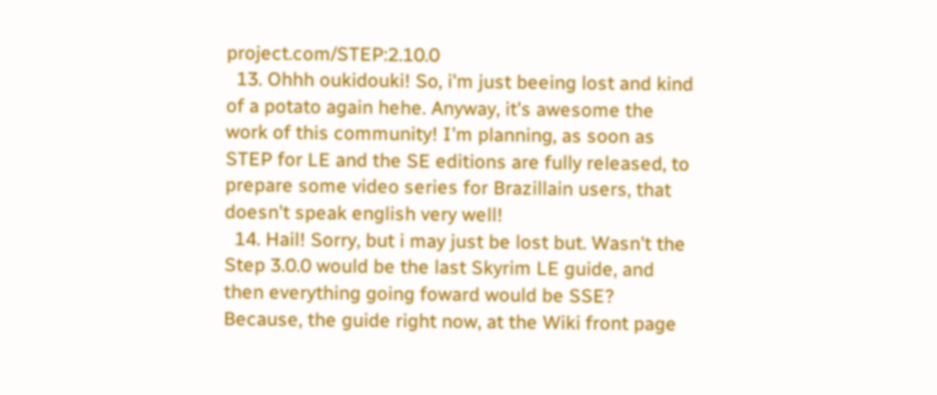project.com/STEP:2.10.0
  13. Ohhh oukidouki! So, i'm just beeing lost and kind of a potato again hehe. Anyway, it's awesome the work of this community! I'm planning, as soon as STEP for LE and the SE editions are fully released, to prepare some video series for Brazillain users, that doesn't speak english very well!
  14. Hail! Sorry, but i may just be lost but. Wasn't the Step 3.0.0 would be the last Skyrim LE guide, and then everything going foward would be SSE? Because, the guide right now, at the Wiki front page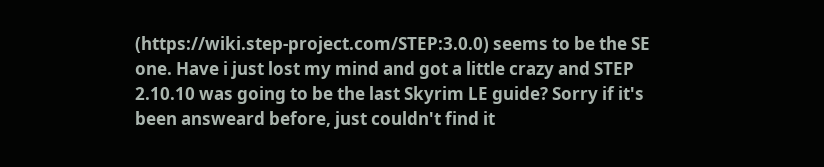(https://wiki.step-project.com/STEP:3.0.0) seems to be the SE one. Have i just lost my mind and got a little crazy and STEP 2.10.10 was going to be the last Skyrim LE guide? Sorry if it's been answeard before, just couldn't find it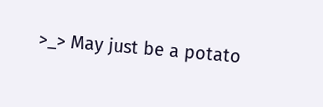>_> May just be a potato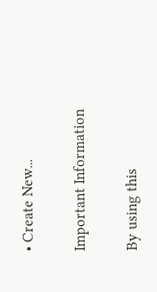• Create New...

Important Information

By using this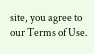site, you agree to our Terms of Use.